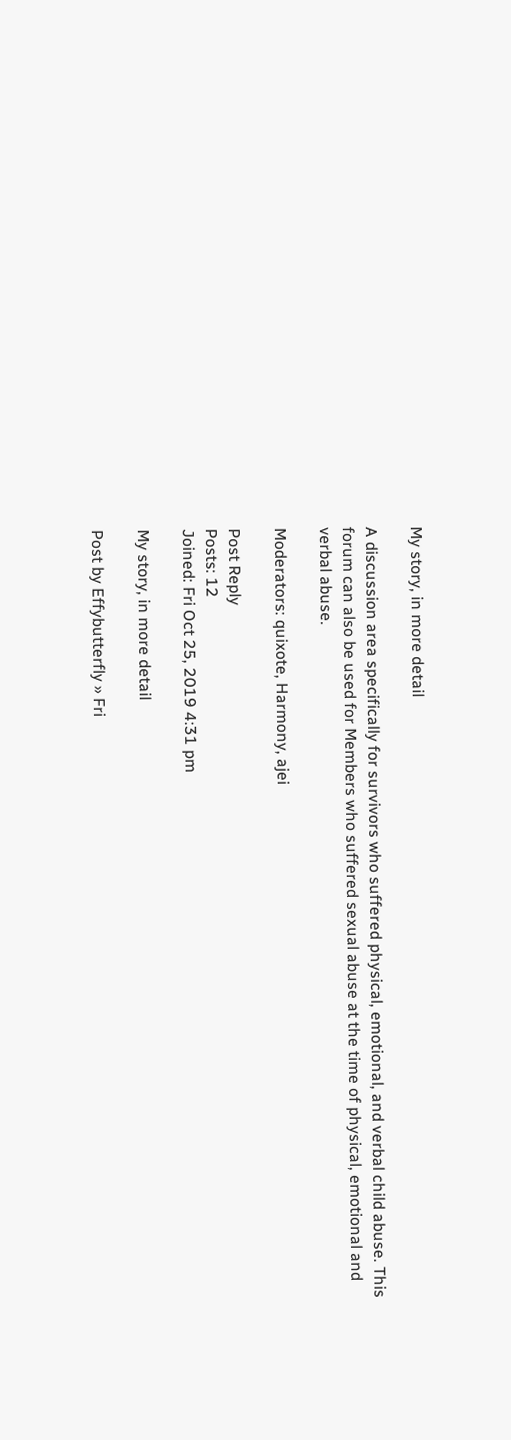My story, in more detail

A discussion area specifically for survivors who suffered physical, emotional, and verbal child abuse. This forum can also be used for Members who suffered sexual abuse at the time of physical, emotional and verbal abuse.

Moderators: quixote, Harmony, ajei

Post Reply
Posts: 12
Joined: Fri Oct 25, 2019 4:31 pm

My story, in more detail

Post by Effybutterfly » Fri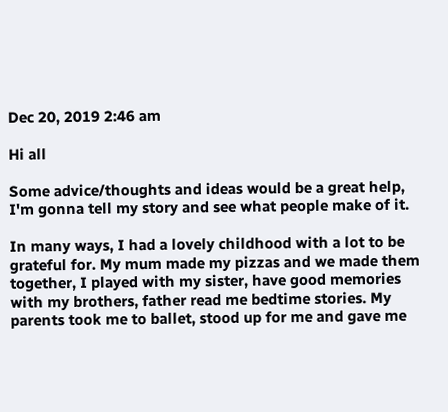Dec 20, 2019 2:46 am

Hi all

Some advice/thoughts and ideas would be a great help, I'm gonna tell my story and see what people make of it.

In many ways, I had a lovely childhood with a lot to be grateful for. My mum made my pizzas and we made them together, I played with my sister, have good memories with my brothers, father read me bedtime stories. My parents took me to ballet, stood up for me and gave me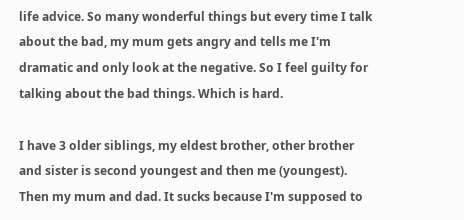life advice. So many wonderful things but every time I talk about the bad, my mum gets angry and tells me I'm dramatic and only look at the negative. So I feel guilty for talking about the bad things. Which is hard.

I have 3 older siblings, my eldest brother, other brother and sister is second youngest and then me (youngest). Then my mum and dad. It sucks because I'm supposed to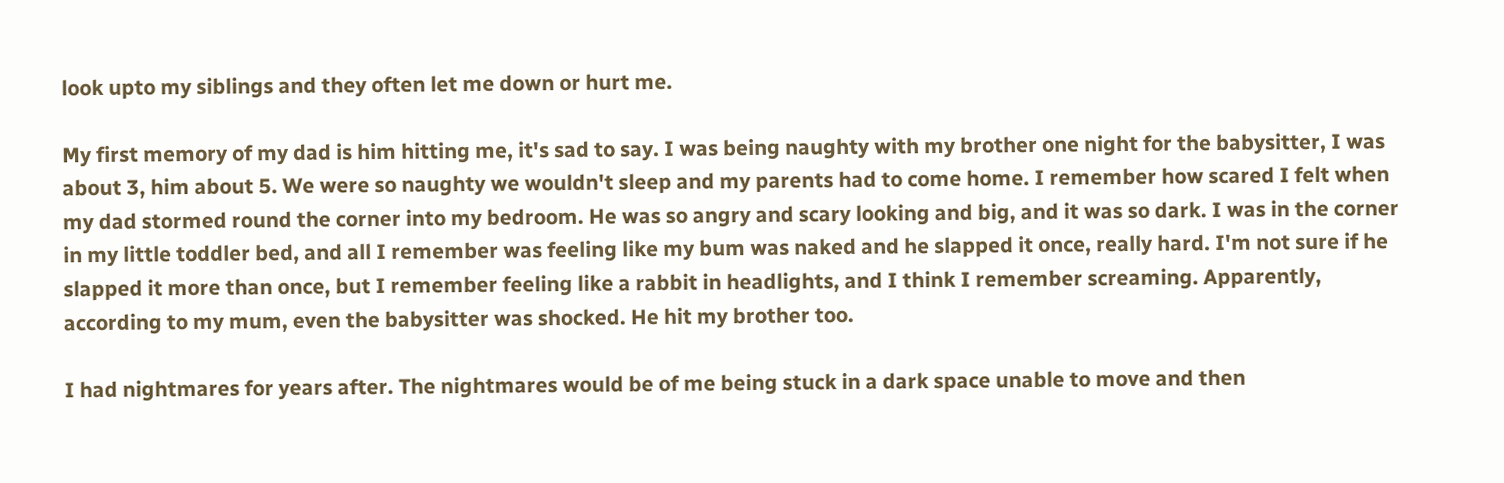look upto my siblings and they often let me down or hurt me.

My first memory of my dad is him hitting me, it's sad to say. I was being naughty with my brother one night for the babysitter, I was about 3, him about 5. We were so naughty we wouldn't sleep and my parents had to come home. I remember how scared I felt when my dad stormed round the corner into my bedroom. He was so angry and scary looking and big, and it was so dark. I was in the corner in my little toddler bed, and all I remember was feeling like my bum was naked and he slapped it once, really hard. I'm not sure if he slapped it more than once, but I remember feeling like a rabbit in headlights, and I think I remember screaming. Apparently, according to my mum, even the babysitter was shocked. He hit my brother too.

I had nightmares for years after. The nightmares would be of me being stuck in a dark space unable to move and then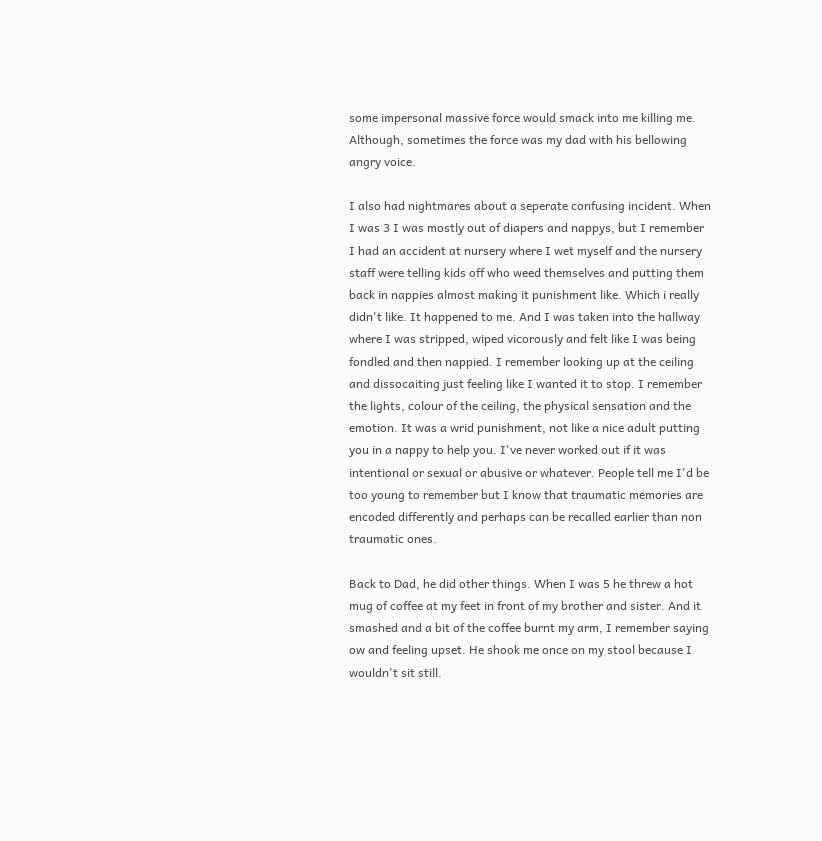some impersonal massive force would smack into me killing me. Although, sometimes the force was my dad with his bellowing angry voice.

I also had nightmares about a seperate confusing incident. When I was 3 I was mostly out of diapers and nappys, but I remember I had an accident at nursery where I wet myself and the nursery staff were telling kids off who weed themselves and putting them back in nappies almost making it punishment like. Which i really didn't like. It happened to me. And I was taken into the hallway where I was stripped, wiped vicorously and felt like I was being fondled and then nappied. I remember looking up at the ceiling and dissocaiting just feeling like I wanted it to stop. I remember the lights, colour of the ceiling, the physical sensation and the emotion. It was a wrid punishment, not like a nice adult putting you in a nappy to help you. I've never worked out if it was intentional or sexual or abusive or whatever. People tell me I'd be too young to remember but I know that traumatic memories are encoded differently and perhaps can be recalled earlier than non traumatic ones.

Back to Dad, he did other things. When I was 5 he threw a hot mug of coffee at my feet in front of my brother and sister. And it smashed and a bit of the coffee burnt my arm, I remember saying ow and feeling upset. He shook me once on my stool because I wouldn't sit still.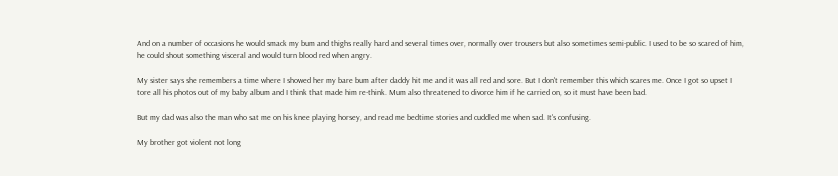And on a number of occasions he would smack my bum and thighs really hard and several times over, normally over trousers but also sometimes semi-public. I used to be so scared of him, he could shout something visceral and would turn blood red when angry.

My sister says she remembers a time where I showed her my bare bum after daddy hit me and it was all red and sore. But I don't remember this which scares me. Once I got so upset I tore all his photos out of my baby album and I think that made him re-think. Mum also threatened to divorce him if he carried on, so it must have been bad.

But my dad was also the man who sat me on his knee playing horsey, and read me bedtime stories and cuddled me when sad. It's confusing.

My brother got violent not long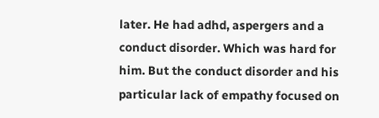later. He had adhd, aspergers and a conduct disorder. Which was hard for him. But the conduct disorder and his particular lack of empathy focused on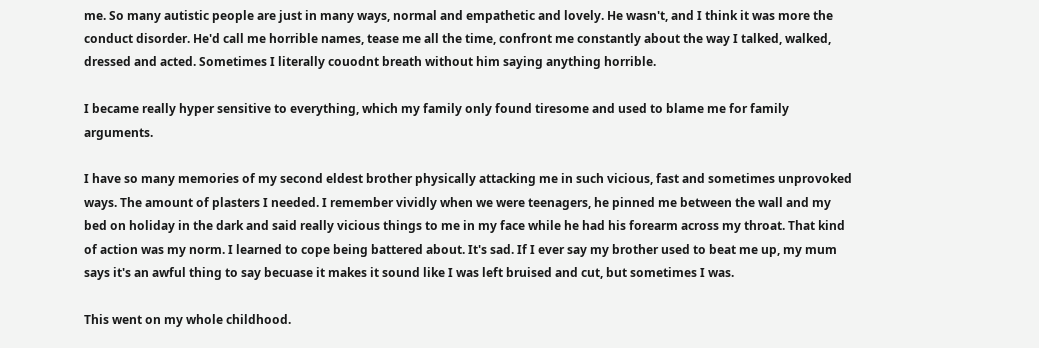me. So many autistic people are just in many ways, normal and empathetic and lovely. He wasn't, and I think it was more the conduct disorder. He'd call me horrible names, tease me all the time, confront me constantly about the way I talked, walked, dressed and acted. Sometimes I literally couodnt breath without him saying anything horrible.

I became really hyper sensitive to everything, which my family only found tiresome and used to blame me for family arguments.

I have so many memories of my second eldest brother physically attacking me in such vicious, fast and sometimes unprovoked ways. The amount of plasters I needed. I remember vividly when we were teenagers, he pinned me between the wall and my bed on holiday in the dark and said really vicious things to me in my face while he had his forearm across my throat. That kind of action was my norm. I learned to cope being battered about. It's sad. If I ever say my brother used to beat me up, my mum says it's an awful thing to say becuase it makes it sound like I was left bruised and cut, but sometimes I was.

This went on my whole childhood.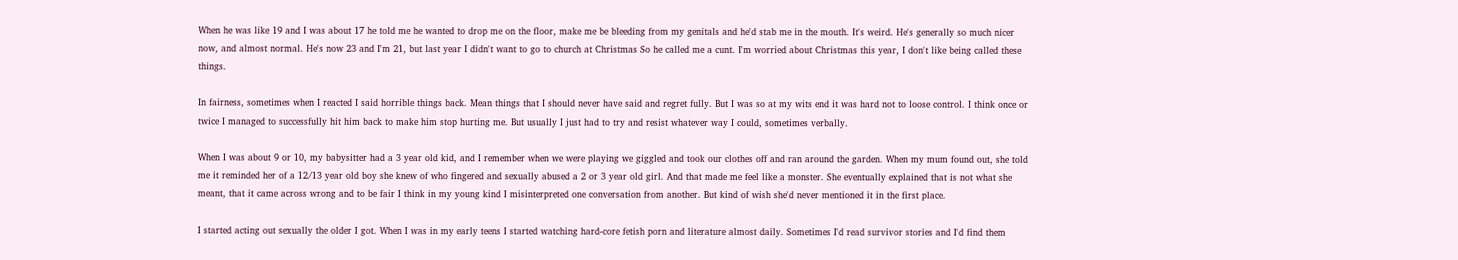When he was like 19 and I was about 17 he told me he wanted to drop me on the floor, make me be bleeding from my genitals and he'd stab me in the mouth. It's weird. He's generally so much nicer now, and almost normal. He's now 23 and I'm 21, but last year I didn't want to go to church at Christmas So he called me a cunt. I'm worried about Christmas this year, I don't like being called these things.

In fairness, sometimes when I reacted I said horrible things back. Mean things that I should never have said and regret fully. But I was so at my wits end it was hard not to loose control. I think once or twice I managed to successfully hit him back to make him stop hurting me. But usually I just had to try and resist whatever way I could, sometimes verbally.

When I was about 9 or 10, my babysitter had a 3 year old kid, and I remember when we were playing we giggled and took our clothes off and ran around the garden. When my mum found out, she told me it reminded her of a 12/13 year old boy she knew of who fingered and sexually abused a 2 or 3 year old girl. And that made me feel like a monster. She eventually explained that is not what she meant, that it came across wrong and to be fair I think in my young kind I misinterpreted one conversation from another. But kind of wish she'd never mentioned it in the first place.

I started acting out sexually the older I got. When I was in my early teens I started watching hard-core fetish porn and literature almost daily. Sometimes I'd read survivor stories and I'd find them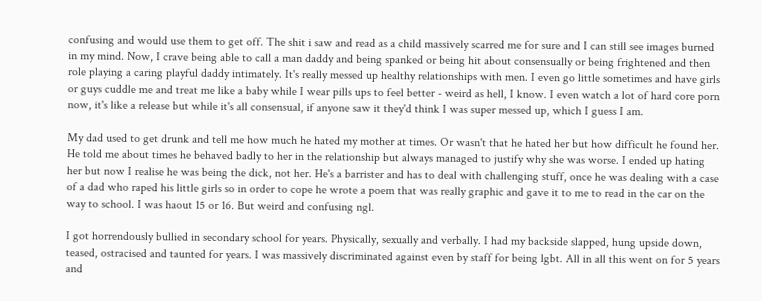confusing and would use them to get off. The shit i saw and read as a child massively scarred me for sure and I can still see images burned in my mind. Now, I crave being able to call a man daddy and being spanked or being hit about consensually or being frightened and then role playing a caring playful daddy intimately. It's really messed up healthy relationships with men. I even go little sometimes and have girls or guys cuddle me and treat me like a baby while I wear pills ups to feel better - weird as hell, I know. I even watch a lot of hard core porn now, it's like a release but while it's all consensual, if anyone saw it they'd think I was super messed up, which I guess I am.

My dad used to get drunk and tell me how much he hated my mother at times. Or wasn't that he hated her but how difficult he found her. He told me about times he behaved badly to her in the relationship but always managed to justify why she was worse. I ended up hating her but now I realise he was being the dick, not her. He's a barrister and has to deal with challenging stuff, once he was dealing with a case of a dad who raped his little girls so in order to cope he wrote a poem that was really graphic and gave it to me to read in the car on the way to school. I was haout 15 or 16. But weird and confusing ngl.

I got horrendously bullied in secondary school for years. Physically, sexually and verbally. I had my backside slapped, hung upside down, teased, ostracised and taunted for years. I was massively discriminated against even by staff for being lgbt. All in all this went on for 5 years and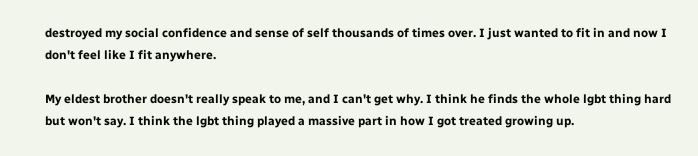destroyed my social confidence and sense of self thousands of times over. I just wanted to fit in and now I don't feel like I fit anywhere.

My eldest brother doesn't really speak to me, and I can't get why. I think he finds the whole lgbt thing hard but won't say. I think the lgbt thing played a massive part in how I got treated growing up.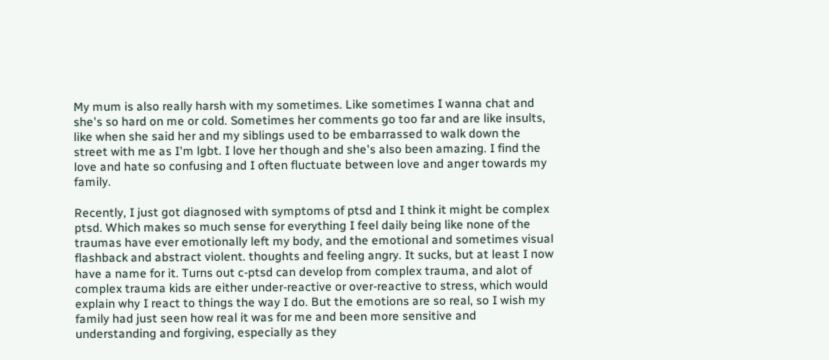My mum is also really harsh with my sometimes. Like sometimes I wanna chat and she's so hard on me or cold. Sometimes her comments go too far and are like insults, like when she said her and my siblings used to be embarrassed to walk down the street with me as I'm lgbt. I love her though and she's also been amazing. I find the love and hate so confusing and I often fluctuate between love and anger towards my family.

Recently, I just got diagnosed with symptoms of ptsd and I think it might be complex ptsd. Which makes so much sense for everything I feel daily being like none of the traumas have ever emotionally left my body, and the emotional and sometimes visual flashback and abstract violent. thoughts and feeling angry. It sucks, but at least I now have a name for it. Turns out c-ptsd can develop from complex trauma, and alot of complex trauma kids are either under-reactive or over-reactive to stress, which would explain why I react to things the way I do. But the emotions are so real, so I wish my family had just seen how real it was for me and been more sensitive and understanding and forgiving, especially as they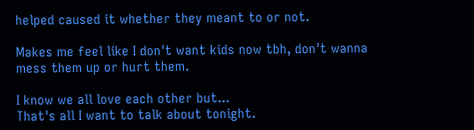helped caused it whether they meant to or not.

Makes me feel like I don't want kids now tbh, don't wanna mess them up or hurt them.

I know we all love each other but...
That's all I want to talk about tonight.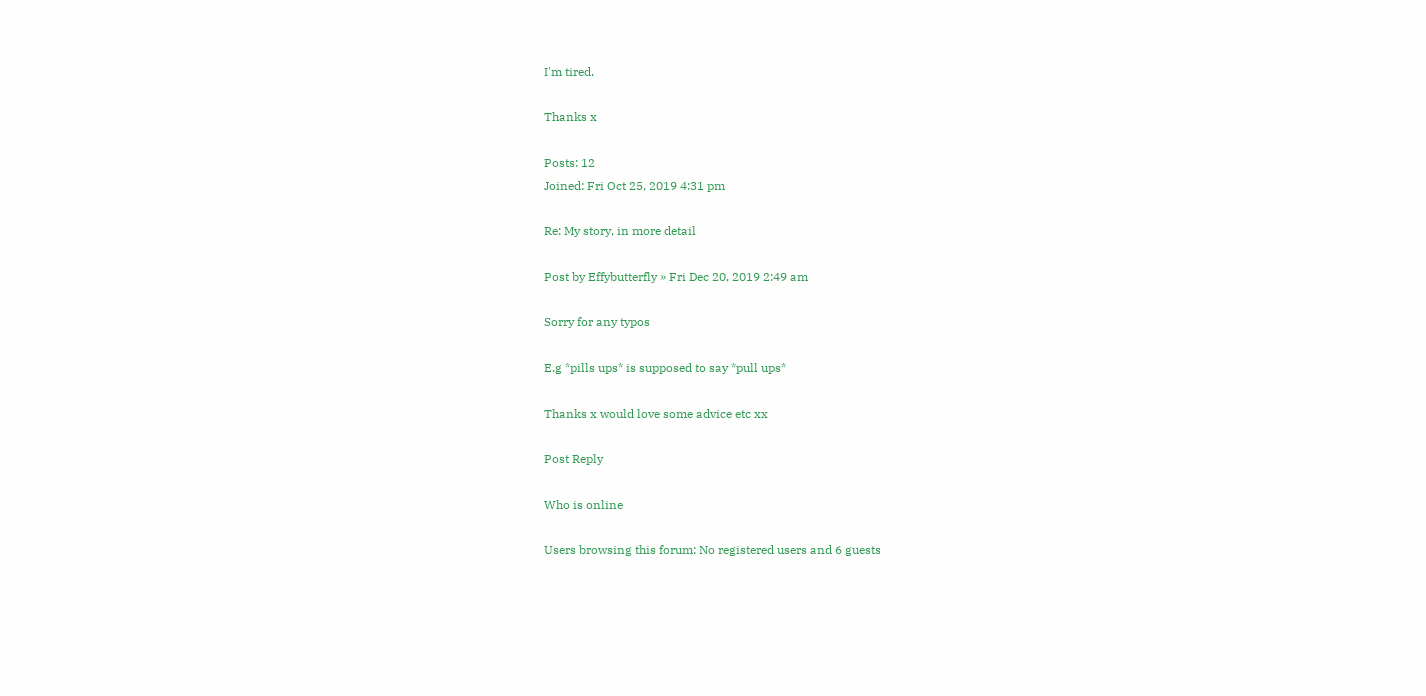I'm tired.

Thanks x

Posts: 12
Joined: Fri Oct 25, 2019 4:31 pm

Re: My story, in more detail

Post by Effybutterfly » Fri Dec 20, 2019 2:49 am

Sorry for any typos

E.g *pills ups* is supposed to say *pull ups*

Thanks x would love some advice etc xx

Post Reply

Who is online

Users browsing this forum: No registered users and 6 guests